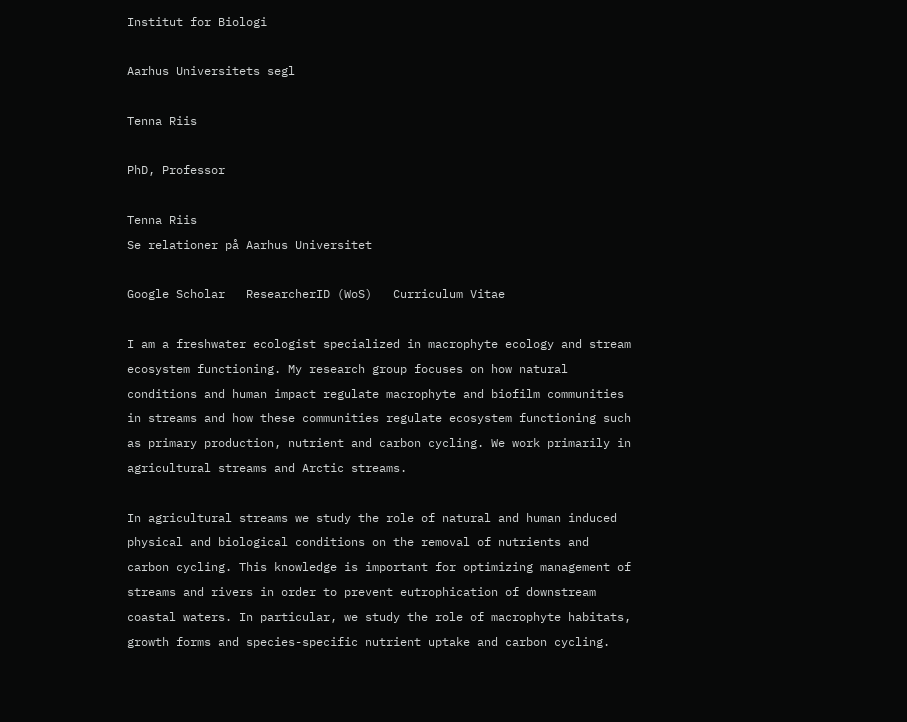Institut for Biologi

Aarhus Universitets segl

Tenna Riis

PhD, Professor

Tenna Riis
Se relationer på Aarhus Universitet

Google Scholar   ResearcherID (WoS)   Curriculum Vitae

I am a freshwater ecologist specialized in macrophyte ecology and stream ecosystem functioning. My research group focuses on how natural conditions and human impact regulate macrophyte and biofilm communities in streams and how these communities regulate ecosystem functioning such as primary production, nutrient and carbon cycling. We work primarily in agricultural streams and Arctic streams.

In agricultural streams we study the role of natural and human induced physical and biological conditions on the removal of nutrients and carbon cycling. This knowledge is important for optimizing management of streams and rivers in order to prevent eutrophication of downstream coastal waters. In particular, we study the role of macrophyte habitats, growth forms and species-specific nutrient uptake and carbon cycling.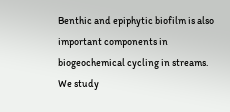Benthic and epiphytic biofilm is also important components in biogeochemical cycling in streams. We study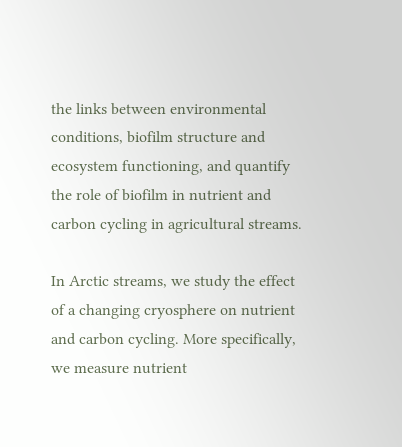the links between environmental conditions, biofilm structure and ecosystem functioning, and quantify the role of biofilm in nutrient and carbon cycling in agricultural streams.

In Arctic streams, we study the effect of a changing cryosphere on nutrient and carbon cycling. More specifically, we measure nutrient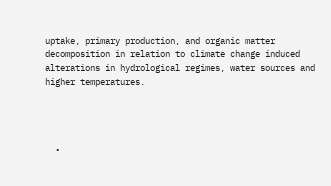uptake, primary production, and organic matter decomposition in relation to climate change induced alterations in hydrological regimes, water sources and higher temperatures.




  •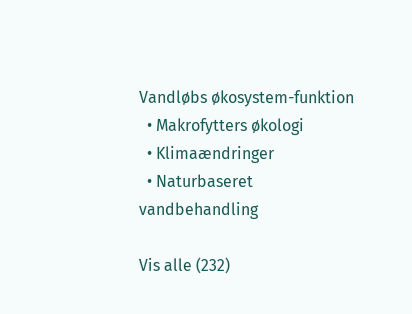Vandløbs økosystem-funktion
  • Makrofytters økologi
  • Klimaændringer
  • Naturbaseret vandbehandling

Vis alle (232)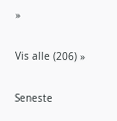»

Vis alle (206) »

Seneste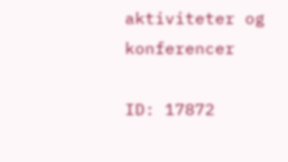aktiviteter og konferencer

ID: 17872